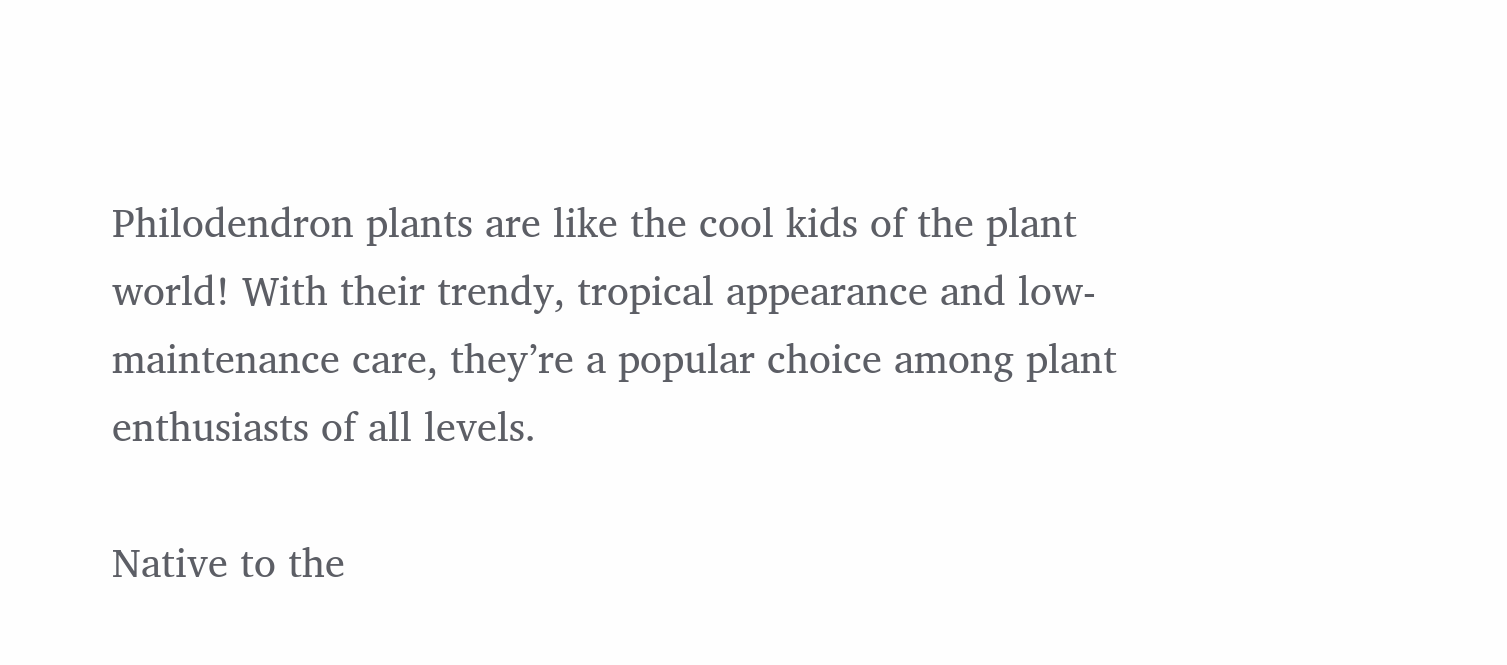Philodendron plants are like the cool kids of the plant world! With their trendy, tropical appearance and low-maintenance care, they’re a popular choice among plant enthusiasts of all levels.

Native to the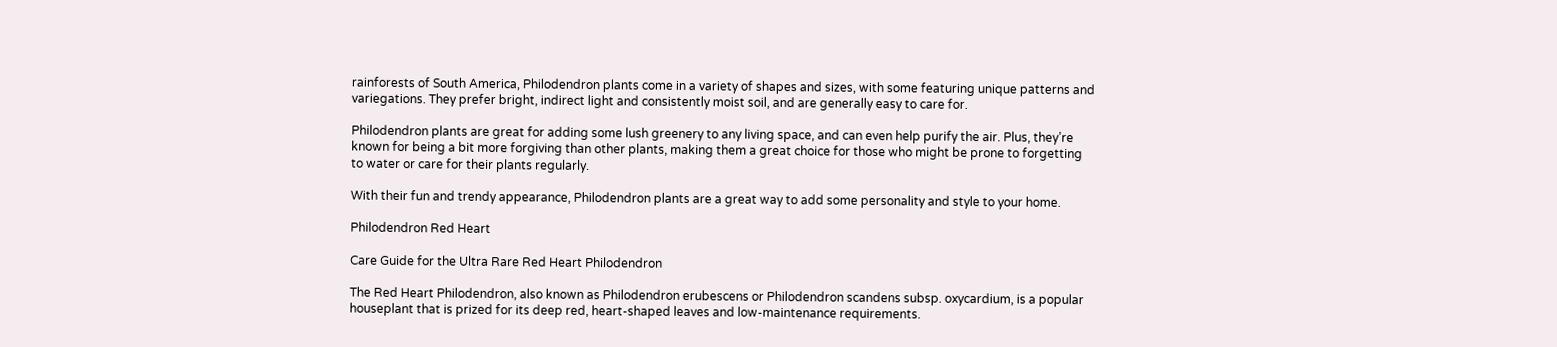rainforests of South America, Philodendron plants come in a variety of shapes and sizes, with some featuring unique patterns and variegations. They prefer bright, indirect light and consistently moist soil, and are generally easy to care for.

Philodendron plants are great for adding some lush greenery to any living space, and can even help purify the air. Plus, they’re known for being a bit more forgiving than other plants, making them a great choice for those who might be prone to forgetting to water or care for their plants regularly.

With their fun and trendy appearance, Philodendron plants are a great way to add some personality and style to your home.

Philodendron Red Heart

Care Guide for the Ultra Rare Red Heart Philodendron

The Red Heart Philodendron, also known as Philodendron erubescens or Philodendron scandens subsp. oxycardium, is a popular houseplant that is prized for its deep red, heart-shaped leaves and low-maintenance requirements.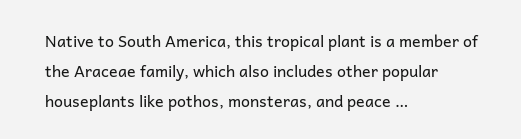Native to South America, this tropical plant is a member of the Araceae family, which also includes other popular houseplants like pothos, monsteras, and peace …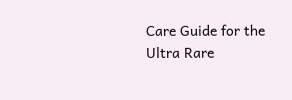Care Guide for the Ultra Rare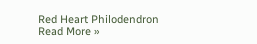Red Heart Philodendron Read More »